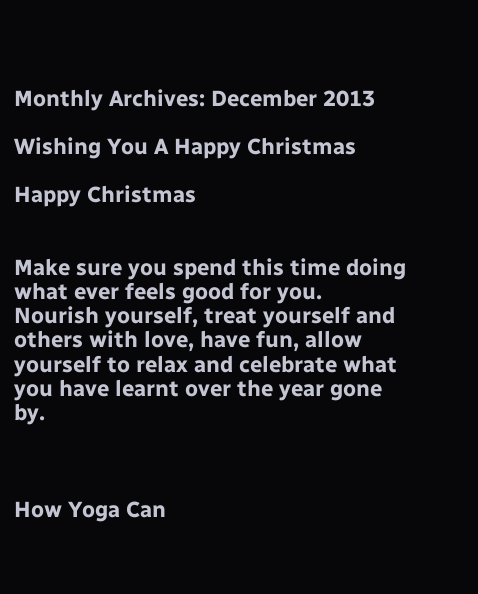Monthly Archives: December 2013

Wishing You A Happy Christmas

Happy Christmas


Make sure you spend this time doing what ever feels good for you. Nourish yourself, treat yourself and others with love, have fun, allow yourself to relax and celebrate what you have learnt over the year gone by.



How Yoga Can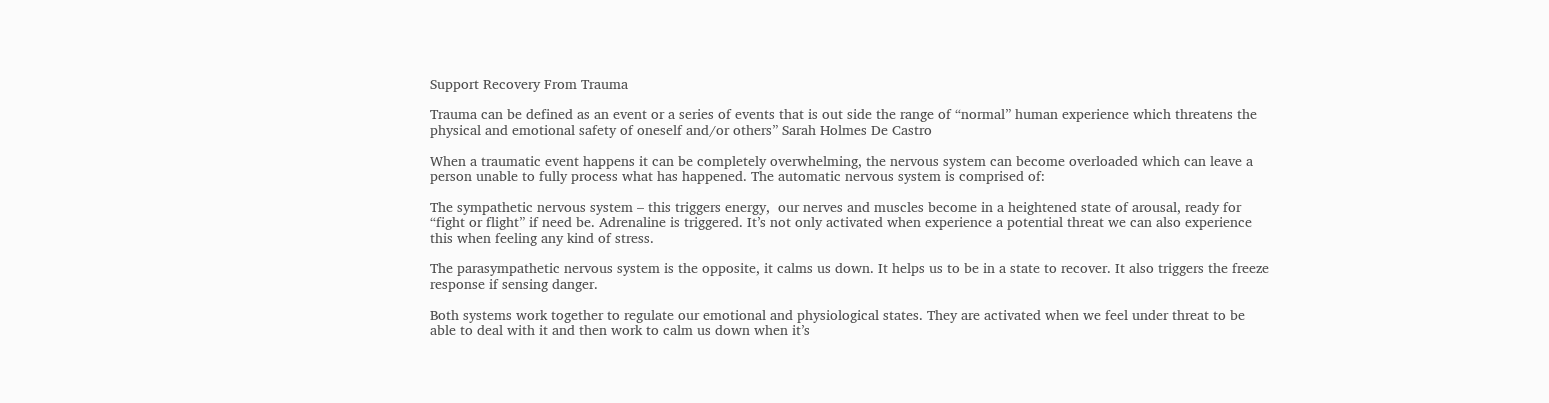Support Recovery From Trauma

Trauma can be defined as an event or a series of events that is out side the range of “normal” human experience which threatens the physical and emotional safety of oneself and/or others” Sarah Holmes De Castro

When a traumatic event happens it can be completely overwhelming, the nervous system can become overloaded which can leave a person unable to fully process what has happened. The automatic nervous system is comprised of:

The sympathetic nervous system – this triggers energy,  our nerves and muscles become in a heightened state of arousal, ready for “fight or flight” if need be. Adrenaline is triggered. It’s not only activated when experience a potential threat we can also experience this when feeling any kind of stress.

The parasympathetic nervous system is the opposite, it calms us down. It helps us to be in a state to recover. It also triggers the freeze response if sensing danger.

Both systems work together to regulate our emotional and physiological states. They are activated when we feel under threat to be able to deal with it and then work to calm us down when it’s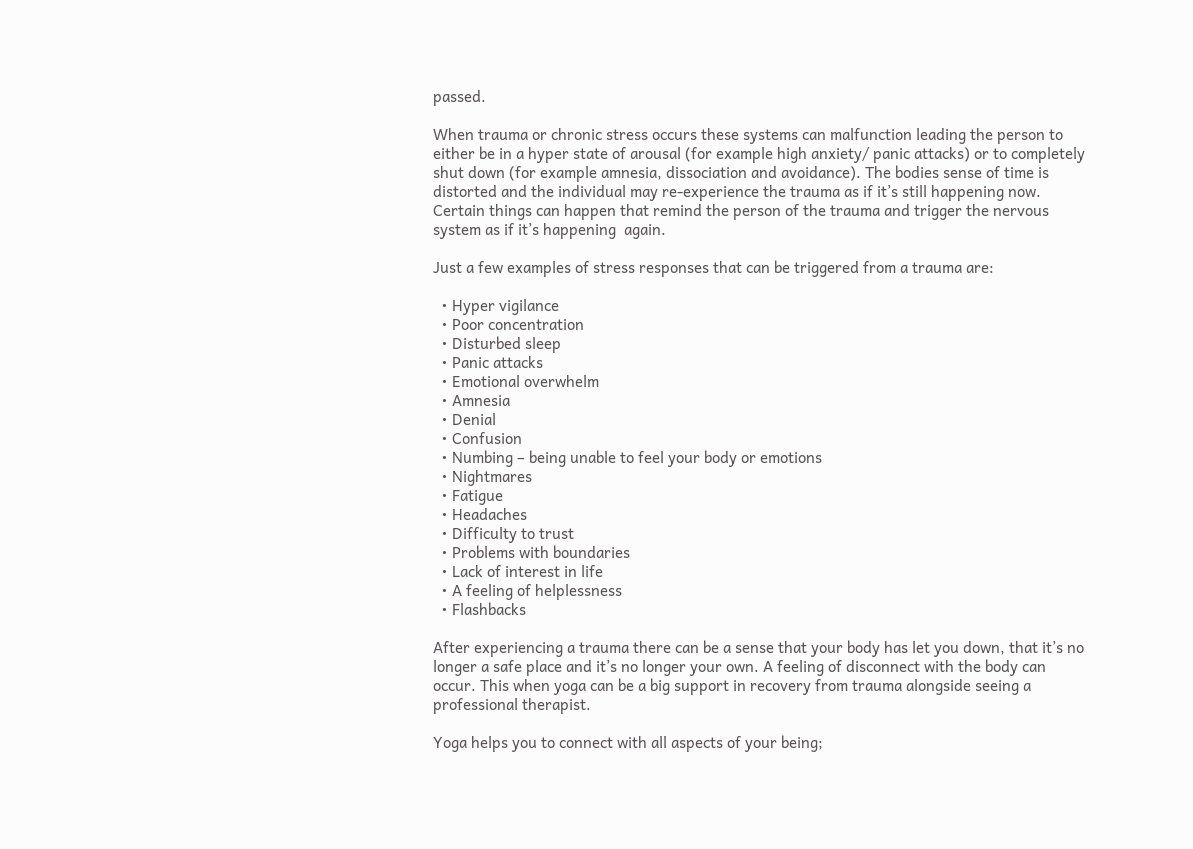passed.

When trauma or chronic stress occurs these systems can malfunction leading the person to either be in a hyper state of arousal (for example high anxiety/ panic attacks) or to completely shut down (for example amnesia, dissociation and avoidance). The bodies sense of time is distorted and the individual may re-experience the trauma as if it’s still happening now. Certain things can happen that remind the person of the trauma and trigger the nervous system as if it’s happening  again.

Just a few examples of stress responses that can be triggered from a trauma are:

  • Hyper vigilance
  • Poor concentration
  • Disturbed sleep
  • Panic attacks
  • Emotional overwhelm
  • Amnesia
  • Denial
  • Confusion
  • Numbing – being unable to feel your body or emotions
  • Nightmares
  • Fatigue
  • Headaches
  • Difficulty to trust
  • Problems with boundaries
  • Lack of interest in life
  • A feeling of helplessness
  • Flashbacks

After experiencing a trauma there can be a sense that your body has let you down, that it’s no longer a safe place and it’s no longer your own. A feeling of disconnect with the body can occur. This when yoga can be a big support in recovery from trauma alongside seeing a professional therapist.

Yoga helps you to connect with all aspects of your being;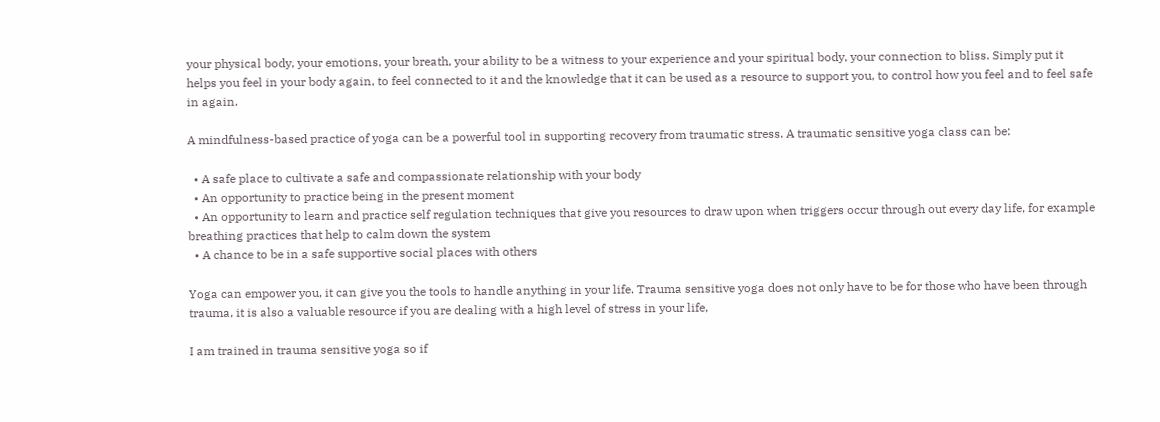your physical body, your emotions, your breath, your ability to be a witness to your experience and your spiritual body, your connection to bliss. Simply put it helps you feel in your body again, to feel connected to it and the knowledge that it can be used as a resource to support you, to control how you feel and to feel safe in again.

A mindfulness-based practice of yoga can be a powerful tool in supporting recovery from traumatic stress. A traumatic sensitive yoga class can be:

  • A safe place to cultivate a safe and compassionate relationship with your body
  • An opportunity to practice being in the present moment
  • An opportunity to learn and practice self regulation techniques that give you resources to draw upon when triggers occur through out every day life, for example breathing practices that help to calm down the system
  • A chance to be in a safe supportive social places with others

Yoga can empower you, it can give you the tools to handle anything in your life. Trauma sensitive yoga does not only have to be for those who have been through trauma, it is also a valuable resource if you are dealing with a high level of stress in your life,

I am trained in trauma sensitive yoga so if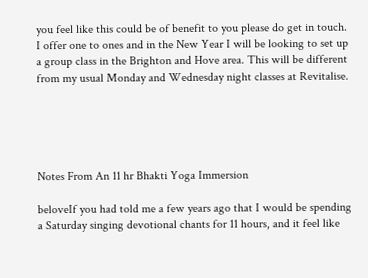you feel like this could be of benefit to you please do get in touch. I offer one to ones and in the New Year I will be looking to set up a group class in the Brighton and Hove area. This will be different from my usual Monday and Wednesday night classes at Revitalise.





Notes From An 11 hr Bhakti Yoga Immersion

beloveIf you had told me a few years ago that I would be spending a Saturday singing devotional chants for 11 hours, and it feel like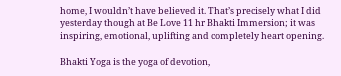home, I wouldn’t have believed it. That’s precisely what I did yesterday though at Be Love 11 hr Bhakti Immersion; it was inspiring, emotional, uplifting and completely heart opening.

Bhakti Yoga is the yoga of devotion,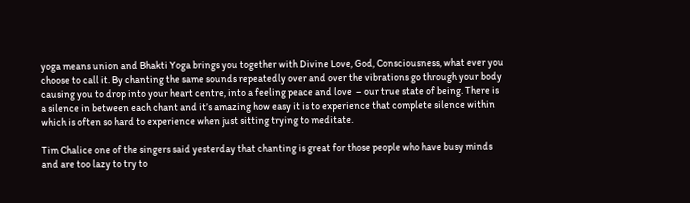yoga means union and Bhakti Yoga brings you together with Divine Love, God, Consciousness, what ever you choose to call it. By chanting the same sounds repeatedly over and over the vibrations go through your body causing you to drop into your heart centre, into a feeling peace and love  – our true state of being. There is a silence in between each chant and it’s amazing how easy it is to experience that complete silence within which is often so hard to experience when just sitting trying to meditate.

Tim Chalice one of the singers said yesterday that chanting is great for those people who have busy minds and are too lazy to try to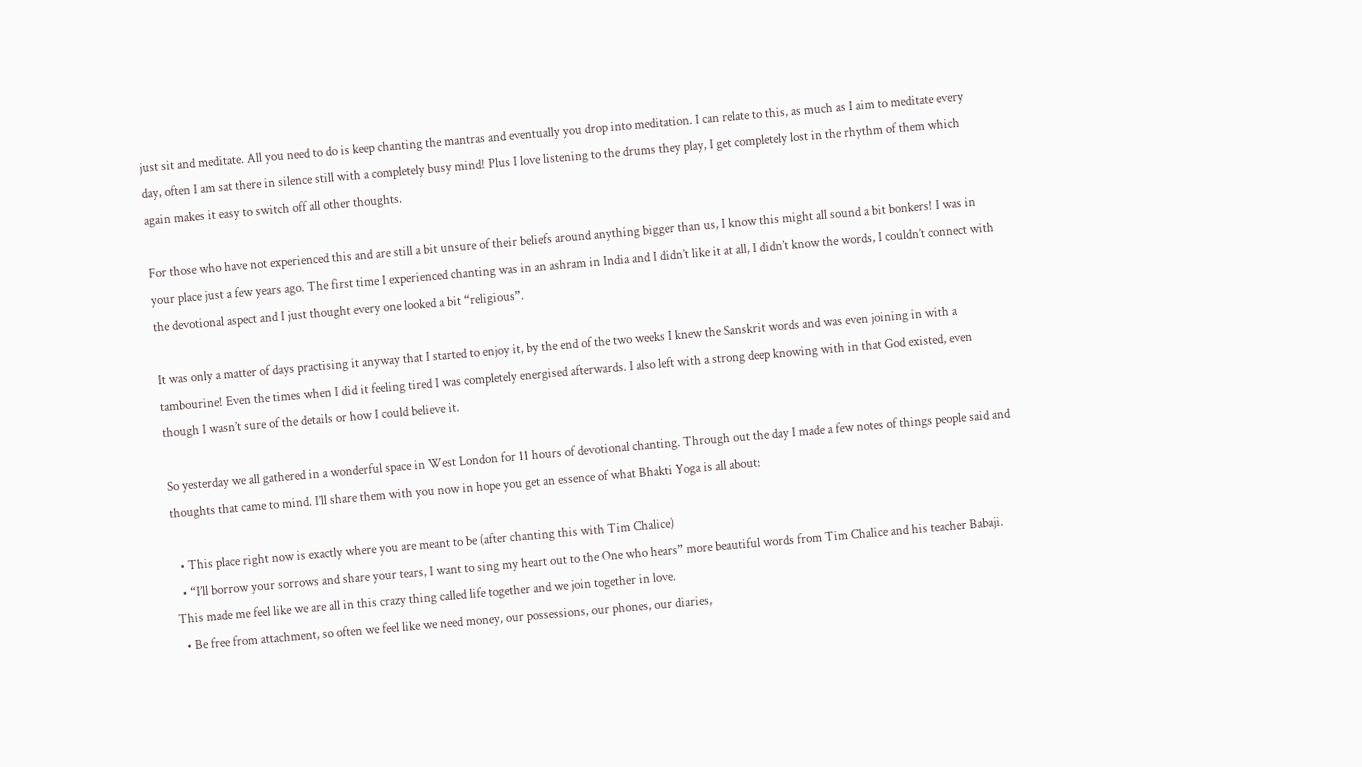just sit and meditate. All you need to do is keep chanting the mantras and eventually you drop into meditation. I can relate to this, as much as I aim to meditate every day, often I am sat there in silence still with a completely busy mind! Plus I love listening to the drums they play, I get completely lost in the rhythm of them which again makes it easy to switch off all other thoughts.

For those who have not experienced this and are still a bit unsure of their beliefs around anything bigger than us, I know this might all sound a bit bonkers! I was in your place just a few years ago. The first time I experienced chanting was in an ashram in India and I didn’t like it at all, I didn’t know the words, I couldn’t connect with the devotional aspect and I just thought every one looked a bit “religious”.

It was only a matter of days practising it anyway that I started to enjoy it, by the end of the two weeks I knew the Sanskrit words and was even joining in with a tambourine! Even the times when I did it feeling tired I was completely energised afterwards. I also left with a strong deep knowing with in that God existed, even though I wasn’t sure of the details or how I could believe it.

So yesterday we all gathered in a wonderful space in West London for 11 hours of devotional chanting. Through out the day I made a few notes of things people said and thoughts that came to mind. I’ll share them with you now in hope you get an essence of what Bhakti Yoga is all about:

  • This place right now is exactly where you are meant to be (after chanting this with Tim Chalice)
  • “I’ll borrow your sorrows and share your tears, I want to sing my heart out to the One who hears” more beautiful words from Tim Chalice and his teacher Babaji. This made me feel like we are all in this crazy thing called life together and we join together in love.
  • Be free from attachment, so often we feel like we need money, our possessions, our phones, our diaries,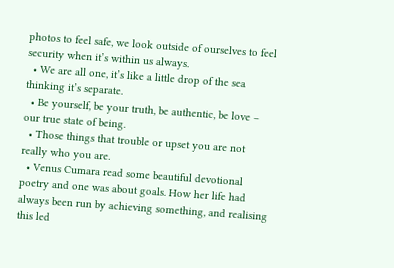photos to feel safe, we look outside of ourselves to feel security when it’s within us always.
  • We are all one, it’s like a little drop of the sea thinking it’s separate.
  • Be yourself, be your truth, be authentic, be love – our true state of being.
  • Those things that trouble or upset you are not really who you are.
  • Venus Cumara read some beautiful devotional poetry and one was about goals. How her life had always been run by achieving something, and realising this led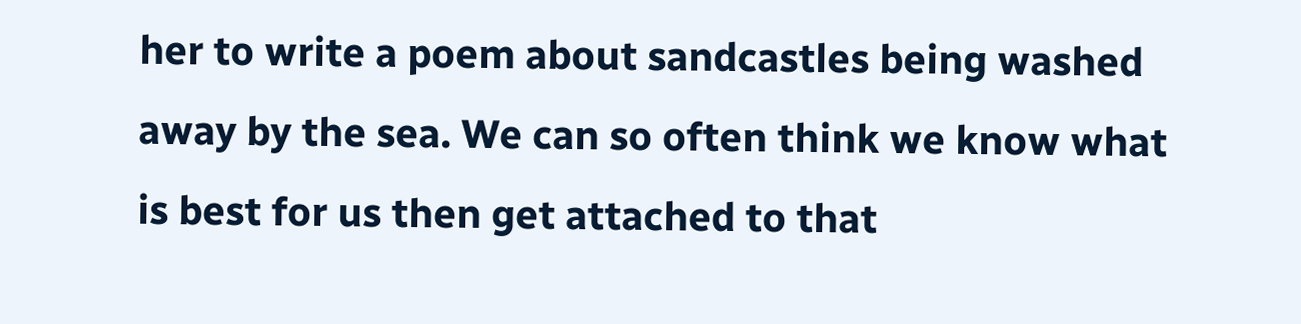her to write a poem about sandcastles being washed away by the sea. We can so often think we know what is best for us then get attached to that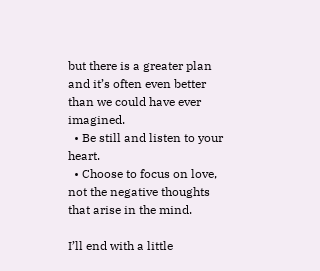but there is a greater plan and it’s often even better than we could have ever imagined.
  • Be still and listen to your heart.
  • Choose to focus on love, not the negative thoughts that arise in the mind.

I’ll end with a little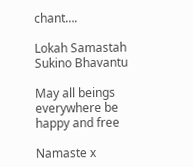chant….

Lokah Samastah Sukino Bhavantu

May all beings everywhere be happy and free

Namaste x